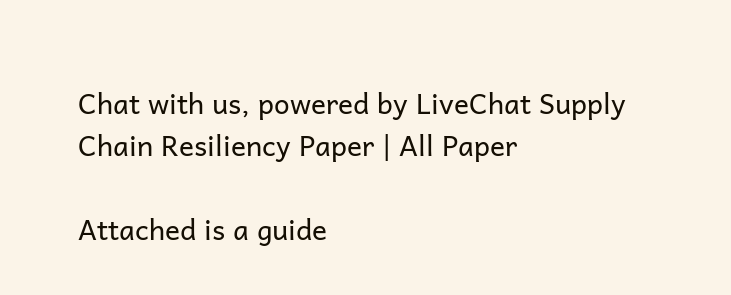Chat with us, powered by LiveChat Supply Chain Resiliency Paper | All Paper

Attached is a guide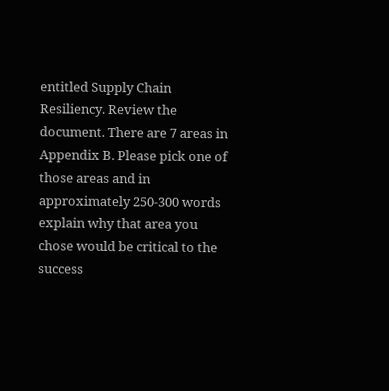entitled Supply Chain Resiliency. Review the document. There are 7 areas in Appendix B. Please pick one of those areas and in approximately 250-300 words explain why that area you chose would be critical to the success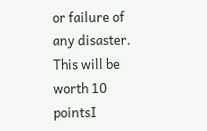or failure of any disaster. This will be worth 10 pointsI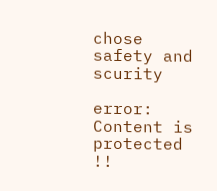chose safety and scurity

error: Content is protected !!